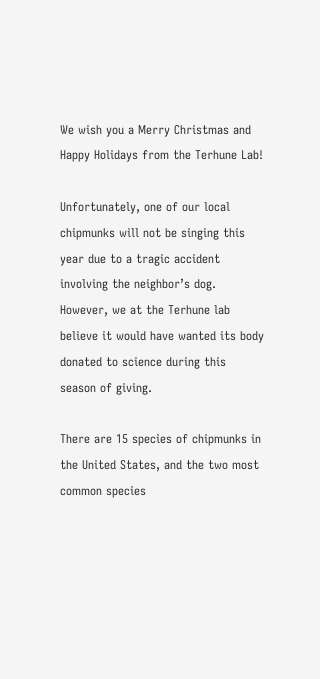We wish you a Merry Christmas and Happy Holidays from the Terhune Lab!

Unfortunately, one of our local chipmunks will not be singing this year due to a tragic accident involving the neighbor’s dog. However, we at the Terhune lab believe it would have wanted its body donated to science during this season of giving.

There are 15 species of chipmunks in the United States, and the two most common species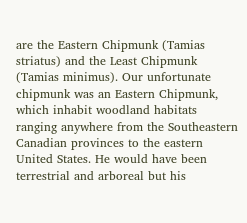are the Eastern Chipmunk (Tamias striatus) and the Least Chipmunk (Tamias minimus). Our unfortunate chipmunk was an Eastern Chipmunk, which inhabit woodland habitats ranging anywhere from the Southeastern Canadian provinces to the eastern United States. He would have been terrestrial and arboreal but his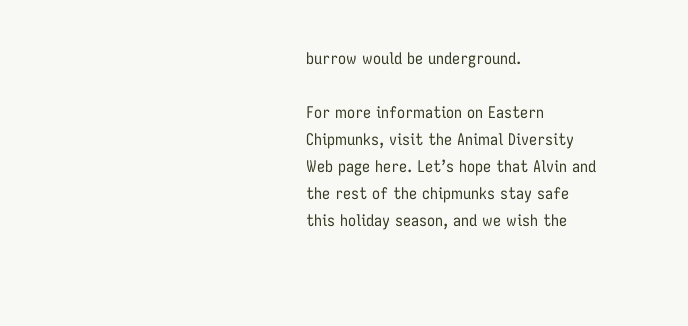burrow would be underground.

For more information on Eastern Chipmunks, visit the Animal Diversity Web page here. Let’s hope that Alvin and the rest of the chipmunks stay safe this holiday season, and we wish the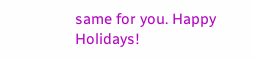same for you. Happy Holidays!